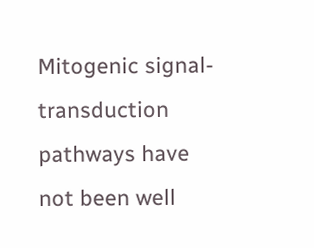Mitogenic signal-transduction pathways have not been well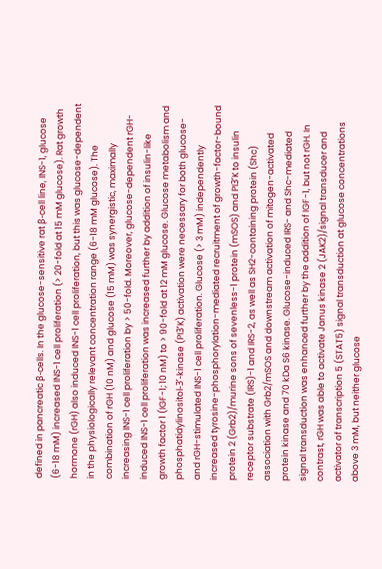defined in pancreatic β-cells. In the glucose-sensitive rat β-cell line, INS-1, glucose (6-18 mM) increased INS-1 cell proliferation (> 20-fold at 15 mM glucose). Rat growth hormone (rGH) also induced INS-1 cell proliferation, but this was glucose-dependent in the physiologically relevant concentration range (6-18 mM glucose). The combination of rGH (10 nM) and glucose (15 mM) was synergistic, maximally increasing INS-1 cell proliferation by > 50-fold. Moreover, glucose-dependent rGH-induced INS-1 cell proliferation was increased further by addition of insulin-like growth factor 1 (IGF-1; 10 nM) to > 90-fold at 12 mM glucose. Glucose metabolism and phosphatidylinositol-3ʹ-kinase (PI3ʹK) activation were necessary for both glucose- and rGH-stimulated INS-1 cell proliferation. Glucose (> 3 mM) independently increased tyrosine-phosphorylation-mediated recruitment of growth-factor-bound protein 2 (Grb2)/murine sons of sevenless-1 protein (mSOS) and PI3ʹK to insulin receptor substrate (IRS)-1 and IRS-2, as well as SH2-containing protein (Shc) association with Grb2/mSOS and downstream activation of mitogen-activated protein kinase and 70 kDa S6 kinase. Glucose-induced IRS- and Shc-mediated signal transduction was enhanced further by the addition of IGF-1, but not rGH. In contrast, rGH was able to activate Janus kinase 2 (JAK2)/signal transducer and activator of transcription 5 (STAT5) signal transduction at glucose concentrations above 3 mM, but neither glucose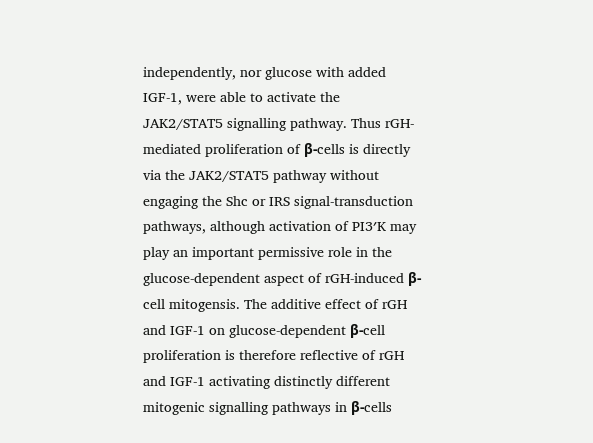independently, nor glucose with added IGF-1, were able to activate the JAK2/STAT5 signalling pathway. Thus rGH-mediated proliferation of β-cells is directly via the JAK2/STAT5 pathway without engaging the Shc or IRS signal-transduction pathways, although activation of PI3ʹK may play an important permissive role in the glucose-dependent aspect of rGH-induced β-cell mitogensis. The additive effect of rGH and IGF-1 on glucose-dependent β-cell proliferation is therefore reflective of rGH and IGF-1 activating distinctly different mitogenic signalling pathways in β-cells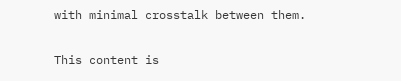with minimal crosstalk between them.

This content is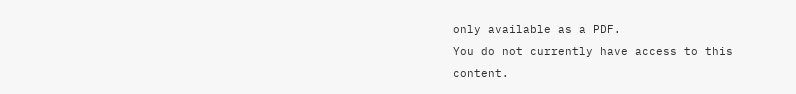only available as a PDF.
You do not currently have access to this content.